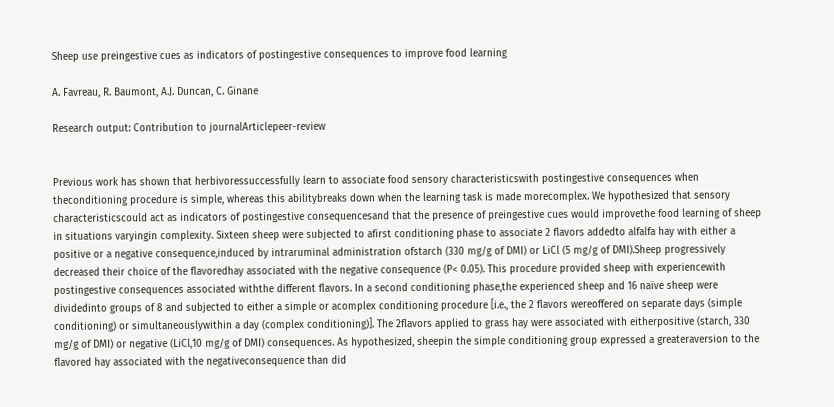Sheep use preingestive cues as indicators of postingestive consequences to improve food learning

A. Favreau, R. Baumont, A.J. Duncan, C. Ginane

Research output: Contribution to journalArticlepeer-review


Previous work has shown that herbivoressuccessfully learn to associate food sensory characteristicswith postingestive consequences when theconditioning procedure is simple, whereas this abilitybreaks down when the learning task is made morecomplex. We hypothesized that sensory characteristicscould act as indicators of postingestive consequencesand that the presence of preingestive cues would improvethe food learning of sheep in situations varyingin complexity. Sixteen sheep were subjected to afirst conditioning phase to associate 2 flavors addedto alfalfa hay with either a positive or a negative consequence,induced by intraruminal administration ofstarch (330 mg/g of DMI) or LiCl (5 mg/g of DMI).Sheep progressively decreased their choice of the flavoredhay associated with the negative consequence (P< 0.05). This procedure provided sheep with experiencewith postingestive consequences associated withthe different flavors. In a second conditioning phase,the experienced sheep and 16 naïve sheep were dividedinto groups of 8 and subjected to either a simple or acomplex conditioning procedure [i.e., the 2 flavors wereoffered on separate days (simple conditioning) or simultaneouslywithin a day (complex conditioning)]. The 2flavors applied to grass hay were associated with eitherpositive (starch, 330 mg/g of DMI) or negative (LiCl,10 mg/g of DMI) consequences. As hypothesized, sheepin the simple conditioning group expressed a greateraversion to the flavored hay associated with the negativeconsequence than did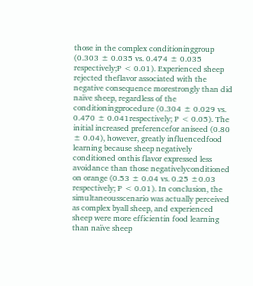those in the complex conditioninggroup (0.303 ± 0.035 vs. 0.474 ± 0.035 respectively;P < 0.01). Experienced sheep rejected theflavor associated with the negative consequence morestrongly than did naïve sheep, regardless of the conditioningprocedure (0.304 ± 0.029 vs. 0.470 ± 0.041respectively; P < 0.05). The initial increased preferencefor aniseed (0.80 ± 0.04), however, greatly influencedfood learning because sheep negatively conditioned onthis flavor expressed less avoidance than those negativelyconditioned on orange (0.53 ± 0.04 vs. 0.25 ±0.03 respectively; P < 0.01). In conclusion, the simultaneousscenario was actually perceived as complex byall sheep, and experienced sheep were more efficientin food learning than naïve sheep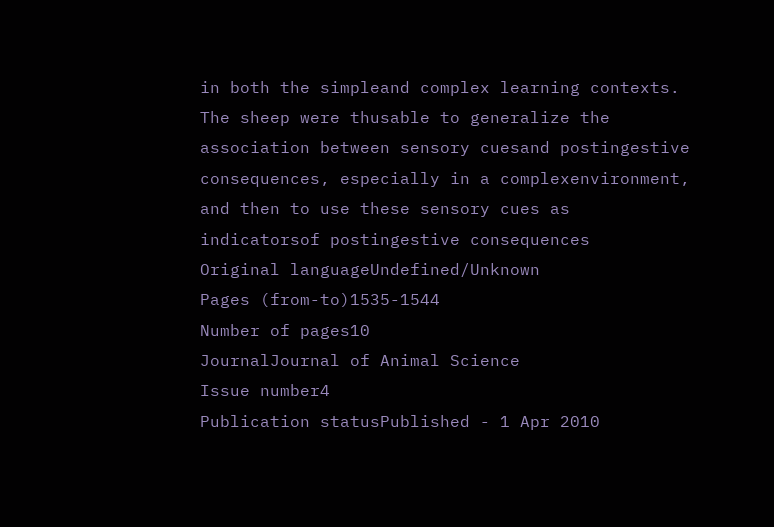in both the simpleand complex learning contexts. The sheep were thusable to generalize the association between sensory cuesand postingestive consequences, especially in a complexenvironment, and then to use these sensory cues as indicatorsof postingestive consequences
Original languageUndefined/Unknown
Pages (from-to)1535-1544
Number of pages10
JournalJournal of Animal Science
Issue number4
Publication statusPublished - 1 Apr 2010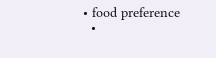• food preference
  •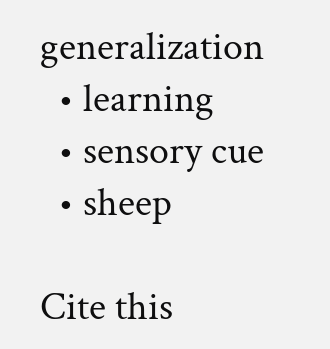generalization
  • learning
  • sensory cue
  • sheep

Cite this